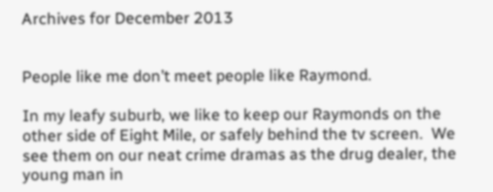Archives for December 2013


People like me don’t meet people like Raymond.

In my leafy suburb, we like to keep our Raymonds on the other side of Eight Mile, or safely behind the tv screen.  We see them on our neat crime dramas as the drug dealer, the young man in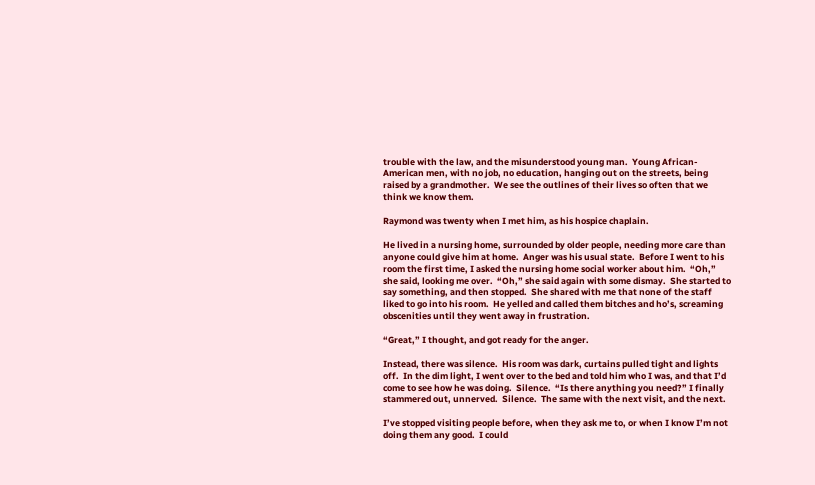trouble with the law, and the misunderstood young man.  Young African-American men, with no job, no education, hanging out on the streets, being raised by a grandmother.  We see the outlines of their lives so often that we think we know them.

Raymond was twenty when I met him, as his hospice chaplain.

He lived in a nursing home, surrounded by older people, needing more care than anyone could give him at home.  Anger was his usual state.  Before I went to his room the first time, I asked the nursing home social worker about him.  “Oh,” she said, looking me over.  “Oh,” she said again with some dismay.  She started to say something, and then stopped.  She shared with me that none of the staff liked to go into his room.  He yelled and called them bitches and ho’s, screaming obscenities until they went away in frustration.

“Great,” I thought, and got ready for the anger.

Instead, there was silence.  His room was dark, curtains pulled tight and lights off.  In the dim light, I went over to the bed and told him who I was, and that I’d come to see how he was doing.  Silence.  “Is there anything you need?” I finally stammered out, unnerved.  Silence.  The same with the next visit, and the next.

I’ve stopped visiting people before, when they ask me to, or when I know I’m not doing them any good.  I could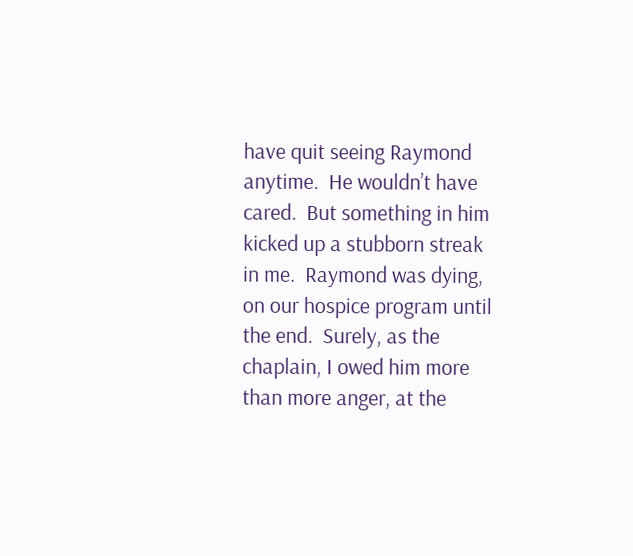have quit seeing Raymond anytime.  He wouldn’t have cared.  But something in him kicked up a stubborn streak in me.  Raymond was dying, on our hospice program until the end.  Surely, as the chaplain, I owed him more than more anger, at the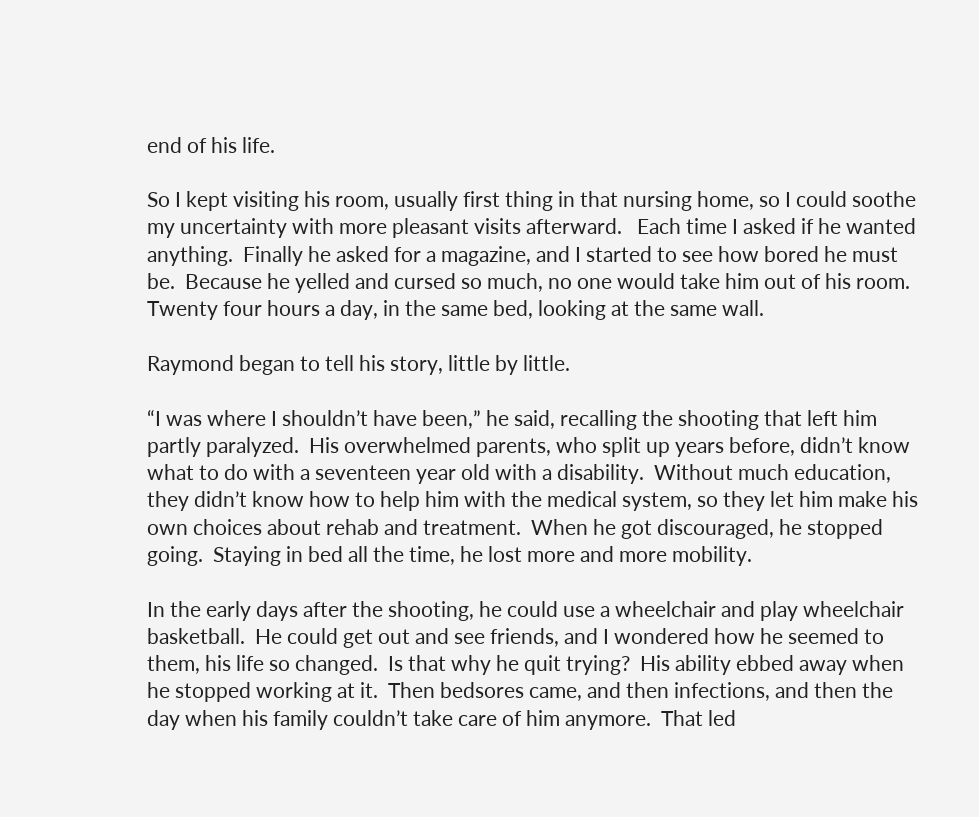end of his life.

So I kept visiting his room, usually first thing in that nursing home, so I could soothe my uncertainty with more pleasant visits afterward.   Each time I asked if he wanted anything.  Finally he asked for a magazine, and I started to see how bored he must be.  Because he yelled and cursed so much, no one would take him out of his room.  Twenty four hours a day, in the same bed, looking at the same wall.

Raymond began to tell his story, little by little.

“I was where I shouldn’t have been,” he said, recalling the shooting that left him partly paralyzed.  His overwhelmed parents, who split up years before, didn’t know what to do with a seventeen year old with a disability.  Without much education, they didn’t know how to help him with the medical system, so they let him make his own choices about rehab and treatment.  When he got discouraged, he stopped going.  Staying in bed all the time, he lost more and more mobility.

In the early days after the shooting, he could use a wheelchair and play wheelchair basketball.  He could get out and see friends, and I wondered how he seemed to them, his life so changed.  Is that why he quit trying?  His ability ebbed away when he stopped working at it.  Then bedsores came, and then infections, and then the day when his family couldn’t take care of him anymore.  That led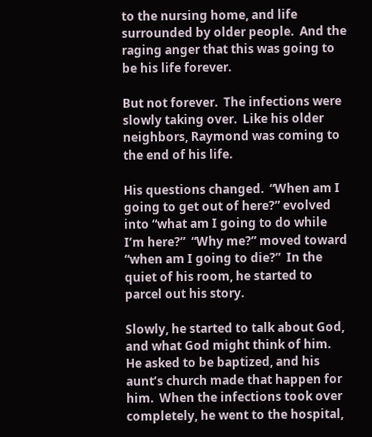to the nursing home, and life surrounded by older people.  And the raging anger that this was going to be his life forever.

But not forever.  The infections were slowly taking over.  Like his older neighbors, Raymond was coming to the end of his life.

His questions changed.  “When am I going to get out of here?” evolved into “what am I going to do while I’m here?”  “Why me?” moved toward “when am I going to die?”  In the quiet of his room, he started to parcel out his story.

Slowly, he started to talk about God, and what God might think of him.  He asked to be baptized, and his aunt’s church made that happen for him.  When the infections took over completely, he went to the hospital,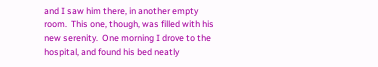and I saw him there, in another empty room.  This one, though, was filled with his new serenity.  One morning I drove to the hospital, and found his bed neatly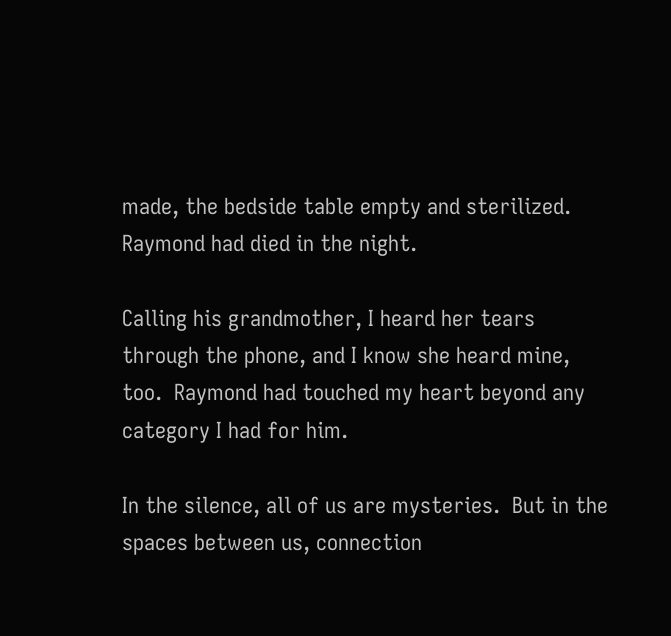made, the bedside table empty and sterilized.  Raymond had died in the night.

Calling his grandmother, I heard her tears through the phone, and I know she heard mine, too.  Raymond had touched my heart beyond any category I had for him.

In the silence, all of us are mysteries.  But in the spaces between us, connection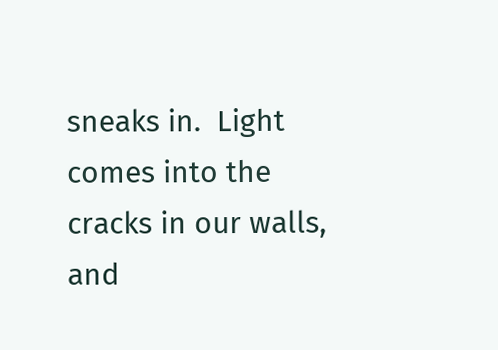sneaks in.  Light comes into the cracks in our walls, and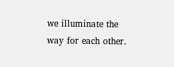we illuminate the way for each other.